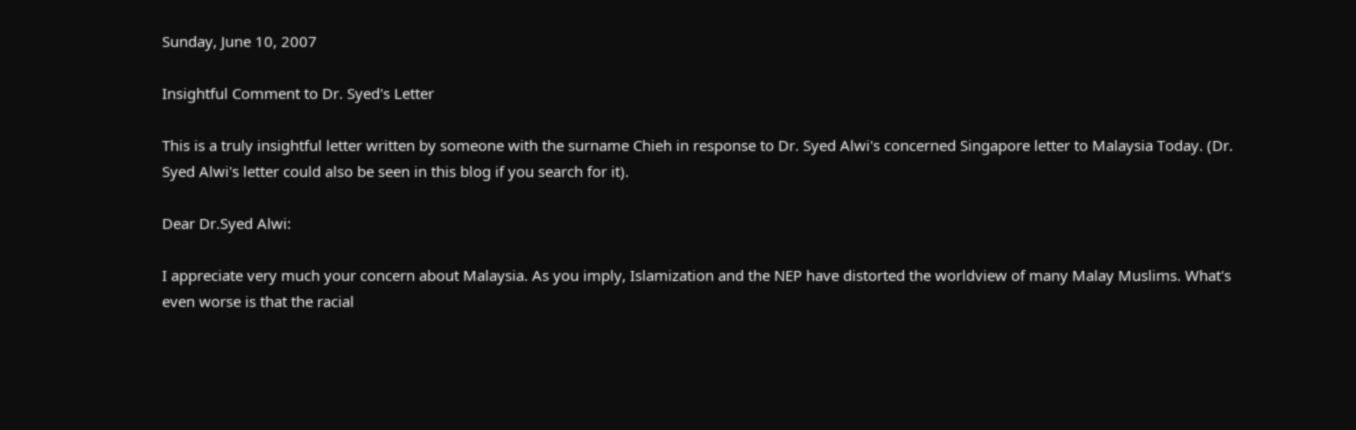Sunday, June 10, 2007

Insightful Comment to Dr. Syed's Letter

This is a truly insightful letter written by someone with the surname Chieh in response to Dr. Syed Alwi's concerned Singapore letter to Malaysia Today. (Dr. Syed Alwi's letter could also be seen in this blog if you search for it).

Dear Dr.Syed Alwi:

I appreciate very much your concern about Malaysia. As you imply, Islamization and the NEP have distorted the worldview of many Malay Muslims. What's even worse is that the racial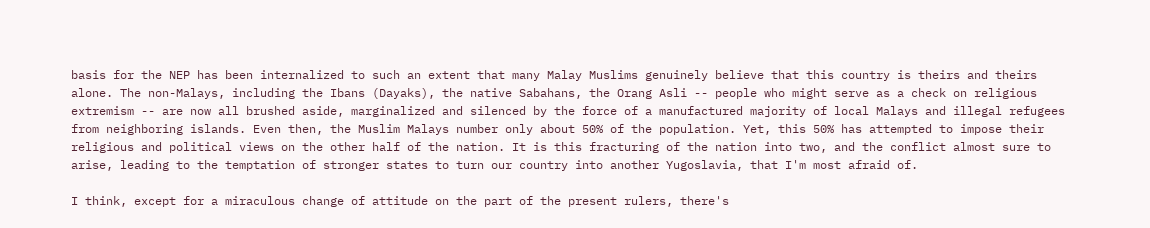basis for the NEP has been internalized to such an extent that many Malay Muslims genuinely believe that this country is theirs and theirs alone. The non-Malays, including the Ibans (Dayaks), the native Sabahans, the Orang Asli -- people who might serve as a check on religious extremism -- are now all brushed aside, marginalized and silenced by the force of a manufactured majority of local Malays and illegal refugees from neighboring islands. Even then, the Muslim Malays number only about 50% of the population. Yet, this 50% has attempted to impose their religious and political views on the other half of the nation. It is this fracturing of the nation into two, and the conflict almost sure to arise, leading to the temptation of stronger states to turn our country into another Yugoslavia, that I'm most afraid of.

I think, except for a miraculous change of attitude on the part of the present rulers, there's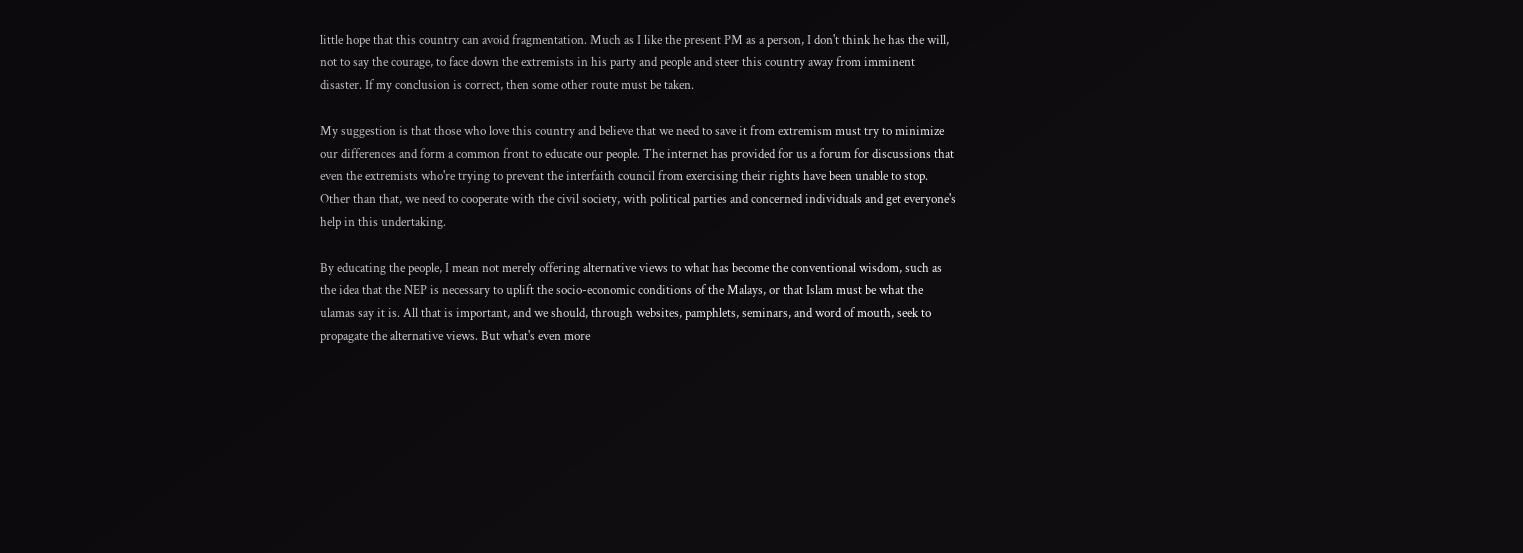little hope that this country can avoid fragmentation. Much as I like the present PM as a person, I don't think he has the will, not to say the courage, to face down the extremists in his party and people and steer this country away from imminent disaster. If my conclusion is correct, then some other route must be taken.

My suggestion is that those who love this country and believe that we need to save it from extremism must try to minimize our differences and form a common front to educate our people. The internet has provided for us a forum for discussions that even the extremists who're trying to prevent the interfaith council from exercising their rights have been unable to stop. Other than that, we need to cooperate with the civil society, with political parties and concerned individuals and get everyone's help in this undertaking.

By educating the people, I mean not merely offering alternative views to what has become the conventional wisdom, such as the idea that the NEP is necessary to uplift the socio-economic conditions of the Malays, or that Islam must be what the ulamas say it is. All that is important, and we should, through websites, pamphlets, seminars, and word of mouth, seek to propagate the alternative views. But what's even more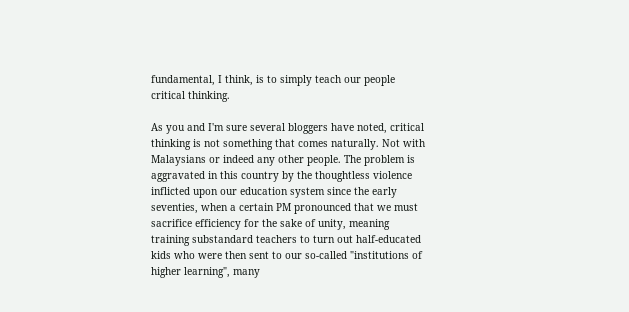fundamental, I think, is to simply teach our people critical thinking.

As you and I'm sure several bloggers have noted, critical thinking is not something that comes naturally. Not with Malaysians or indeed any other people. The problem is aggravated in this country by the thoughtless violence inflicted upon our education system since the early seventies, when a certain PM pronounced that we must sacrifice efficiency for the sake of unity, meaning training substandard teachers to turn out half-educated kids who were then sent to our so-called "institutions of higher learning", many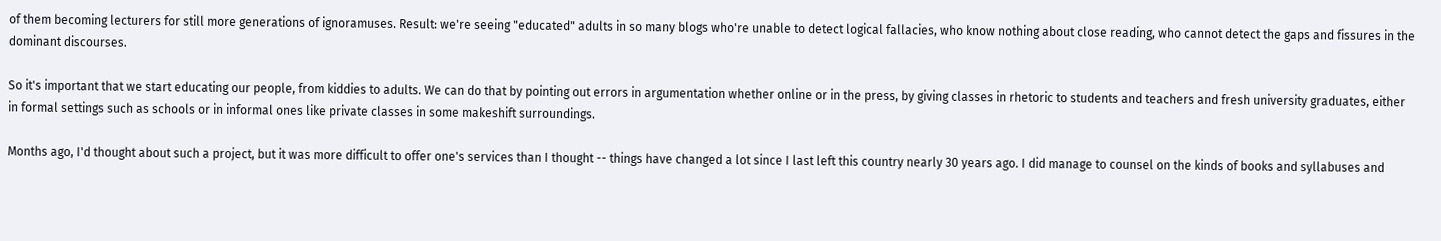of them becoming lecturers for still more generations of ignoramuses. Result: we're seeing "educated" adults in so many blogs who're unable to detect logical fallacies, who know nothing about close reading, who cannot detect the gaps and fissures in the dominant discourses.

So it's important that we start educating our people, from kiddies to adults. We can do that by pointing out errors in argumentation whether online or in the press, by giving classes in rhetoric to students and teachers and fresh university graduates, either in formal settings such as schools or in informal ones like private classes in some makeshift surroundings.

Months ago, I'd thought about such a project, but it was more difficult to offer one's services than I thought -- things have changed a lot since I last left this country nearly 30 years ago. I did manage to counsel on the kinds of books and syllabuses and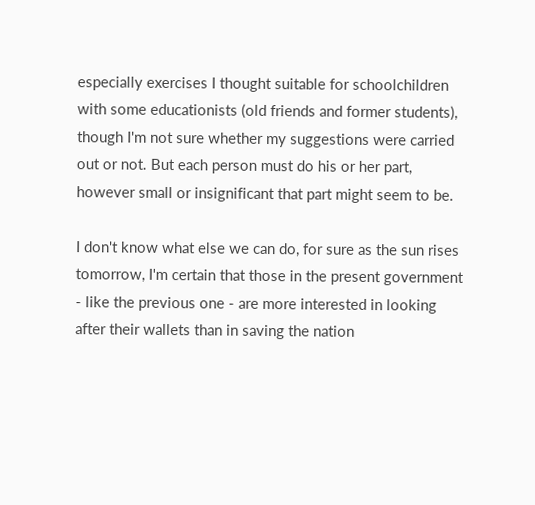especially exercises I thought suitable for schoolchildren with some educationists (old friends and former students), though I'm not sure whether my suggestions were carried out or not. But each person must do his or her part, however small or insignificant that part might seem to be.

I don't know what else we can do, for sure as the sun rises tomorrow, I'm certain that those in the present government - like the previous one - are more interested in looking after their wallets than in saving the nation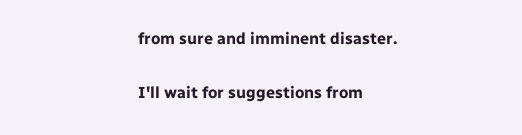from sure and imminent disaster.

I'll wait for suggestions from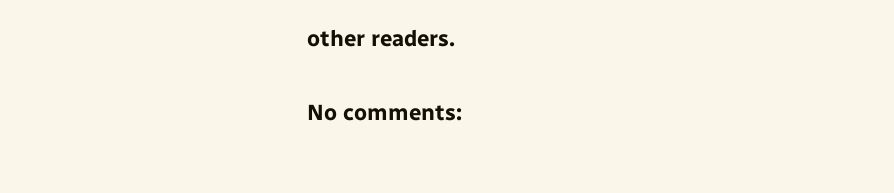other readers.

No comments: